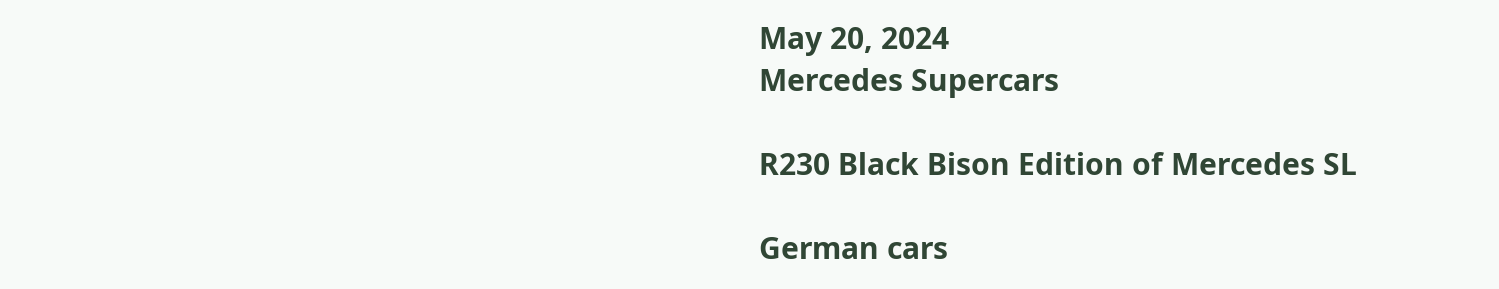May 20, 2024
Mercedes Supercars

R230 Black Bison Edition of Mercedes SL

German cars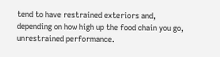tend to have restrained exteriors and, depending on how high up the food chain you go, unrestrained performance.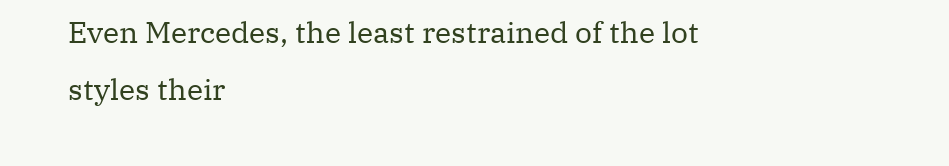Even Mercedes, the least restrained of the lot styles their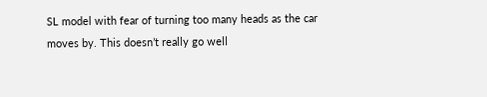SL model with fear of turning too many heads as the car moves by. This doesn’t really go well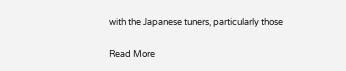with the Japanese tuners, particularly those

Read More